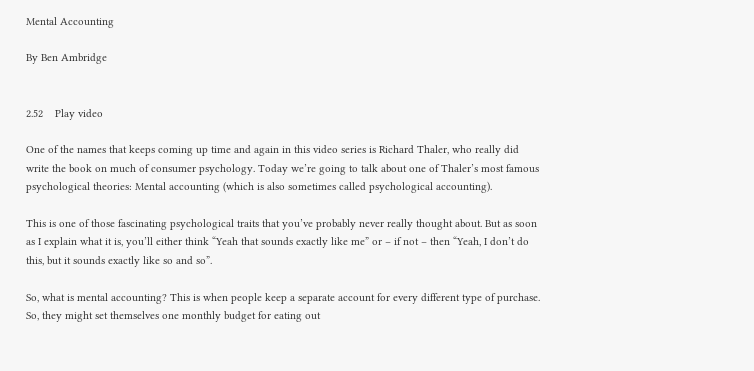Mental Accounting

By Ben Ambridge


2.52    Play video

One of the names that keeps coming up time and again in this video series is Richard Thaler, who really did write the book on much of consumer psychology. Today we’re going to talk about one of Thaler’s most famous psychological theories: Mental accounting (which is also sometimes called psychological accounting).

This is one of those fascinating psychological traits that you’ve probably never really thought about. But as soon as I explain what it is, you’ll either think “Yeah that sounds exactly like me” or – if not – then “Yeah, I don’t do this, but it sounds exactly like so and so”.

So, what is mental accounting? This is when people keep a separate account for every different type of purchase. So, they might set themselves one monthly budget for eating out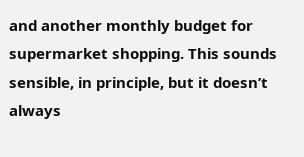and another monthly budget for supermarket shopping. This sounds sensible, in principle, but it doesn’t always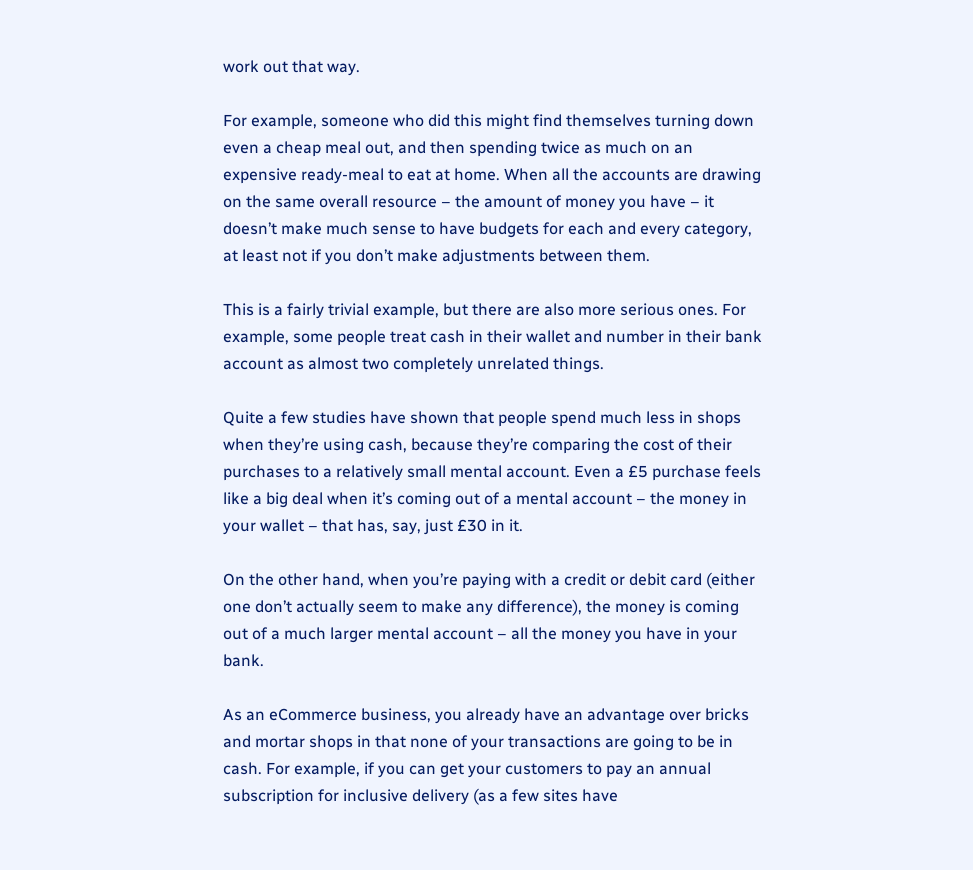work out that way.

For example, someone who did this might find themselves turning down even a cheap meal out, and then spending twice as much on an expensive ready-meal to eat at home. When all the accounts are drawing on the same overall resource – the amount of money you have – it doesn’t make much sense to have budgets for each and every category, at least not if you don’t make adjustments between them.

This is a fairly trivial example, but there are also more serious ones. For example, some people treat cash in their wallet and number in their bank account as almost two completely unrelated things.

Quite a few studies have shown that people spend much less in shops when they’re using cash, because they’re comparing the cost of their purchases to a relatively small mental account. Even a £5 purchase feels like a big deal when it’s coming out of a mental account – the money in your wallet – that has, say, just £30 in it.

On the other hand, when you’re paying with a credit or debit card (either one don’t actually seem to make any difference), the money is coming out of a much larger mental account – all the money you have in your bank.

As an eCommerce business, you already have an advantage over bricks and mortar shops in that none of your transactions are going to be in cash. For example, if you can get your customers to pay an annual subscription for inclusive delivery (as a few sites have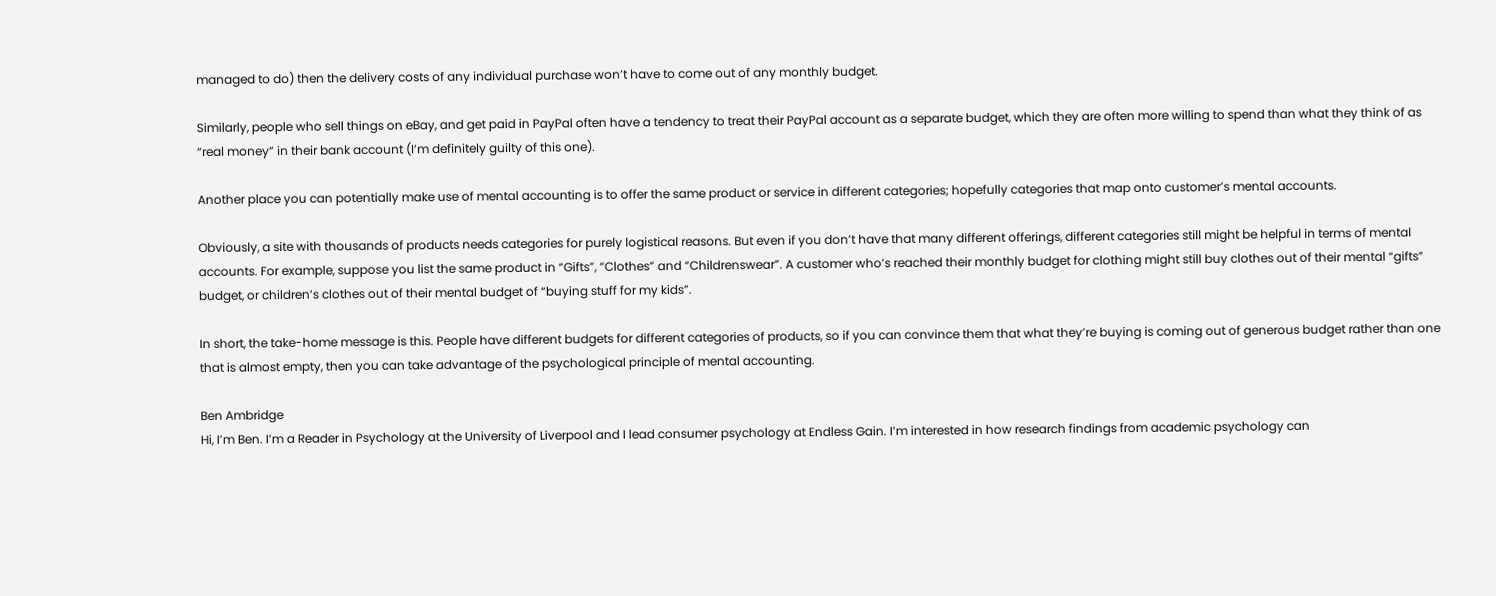managed to do) then the delivery costs of any individual purchase won’t have to come out of any monthly budget.

Similarly, people who sell things on eBay, and get paid in PayPal often have a tendency to treat their PayPal account as a separate budget, which they are often more willing to spend than what they think of as “real money” in their bank account (I’m definitely guilty of this one).

Another place you can potentially make use of mental accounting is to offer the same product or service in different categories; hopefully categories that map onto customer’s mental accounts.

Obviously, a site with thousands of products needs categories for purely logistical reasons. But even if you don’t have that many different offerings, different categories still might be helpful in terms of mental accounts. For example, suppose you list the same product in “Gifts”, “Clothes” and “Childrenswear”. A customer who’s reached their monthly budget for clothing might still buy clothes out of their mental “gifts” budget, or children’s clothes out of their mental budget of “buying stuff for my kids”.

In short, the take-home message is this. People have different budgets for different categories of products, so if you can convince them that what they’re buying is coming out of generous budget rather than one that is almost empty, then you can take advantage of the psychological principle of mental accounting.

Ben Ambridge
Hi, I’m Ben. I’m a Reader in Psychology at the University of Liverpool and I lead consumer psychology at Endless Gain. I’m interested in how research findings from academic psychology can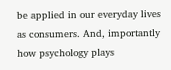be applied in our everyday lives as consumers. And, importantly how psychology plays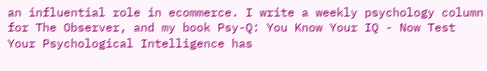an influential role in ecommerce. I write a weekly psychology column for The Observer, and my book Psy-Q: You Know Your IQ - Now Test Your Psychological Intelligence has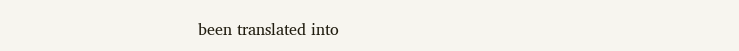been translated into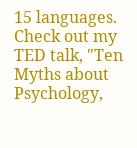15 languages. Check out my TED talk, "Ten Myths about Psychology,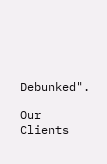Debunked".

Our Clients